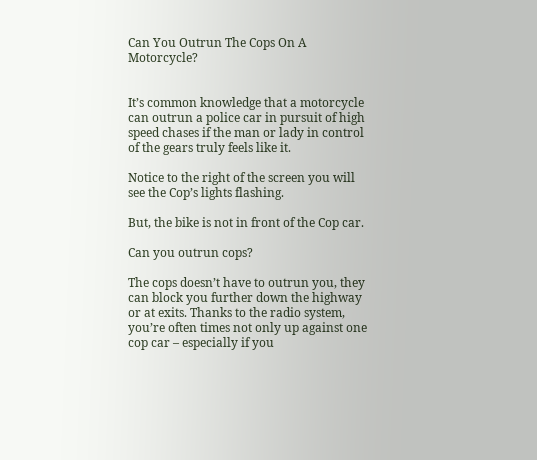Can You Outrun The Cops On A Motorcycle?


It’s common knowledge that a motorcycle can outrun a police car in pursuit of high speed chases if the man or lady in control of the gears truly feels like it.

Notice to the right of the screen you will see the Cop’s lights flashing.

But, the bike is not in front of the Cop car.

Can you outrun cops?

The cops doesn’t have to outrun you, they can block you further down the highway or at exits. Thanks to the radio system, you’re often times not only up against one cop car – especially if you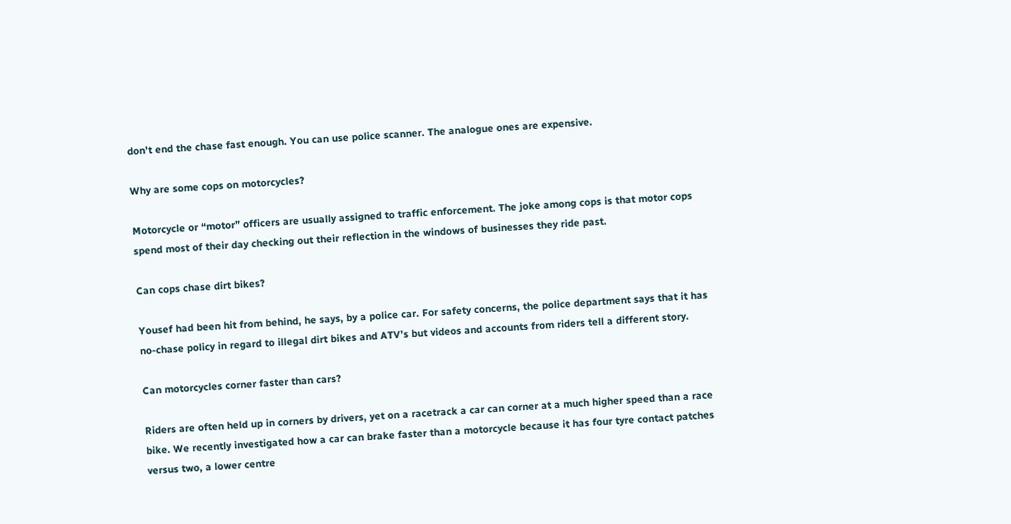don’t end the chase fast enough. You can use police scanner. The analogue ones are expensive.

Why are some cops on motorcycles?

Motorcycle or “motor” officers are usually assigned to traffic enforcement. The joke among cops is that motor cops spend most of their day checking out their reflection in the windows of businesses they ride past.

Can cops chase dirt bikes?

Yousef had been hit from behind, he says, by a police car. For safety concerns, the police department says that it has no-chase policy in regard to illegal dirt bikes and ATV’s but videos and accounts from riders tell a different story.

Can motorcycles corner faster than cars?

Riders are often held up in corners by drivers, yet on a racetrack a car can corner at a much higher speed than a race bike. We recently investigated how a car can brake faster than a motorcycle because it has four tyre contact patches versus two, a lower centre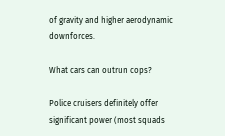of gravity and higher aerodynamic downforces.

What cars can outrun cops?

Police cruisers definitely offer significant power (most squads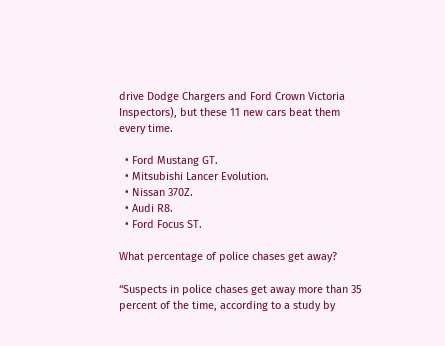drive Dodge Chargers and Ford Crown Victoria Inspectors), but these 11 new cars beat them every time.

  • Ford Mustang GT.
  • Mitsubishi Lancer Evolution.
  • Nissan 370Z.
  • Audi R8.
  • Ford Focus ST.

What percentage of police chases get away?

“Suspects in police chases get away more than 35 percent of the time, according to a study by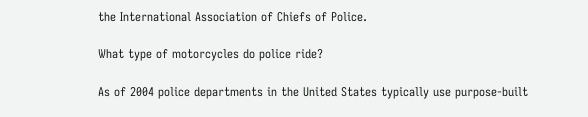the International Association of Chiefs of Police.

What type of motorcycles do police ride?

As of 2004 police departments in the United States typically use purpose-built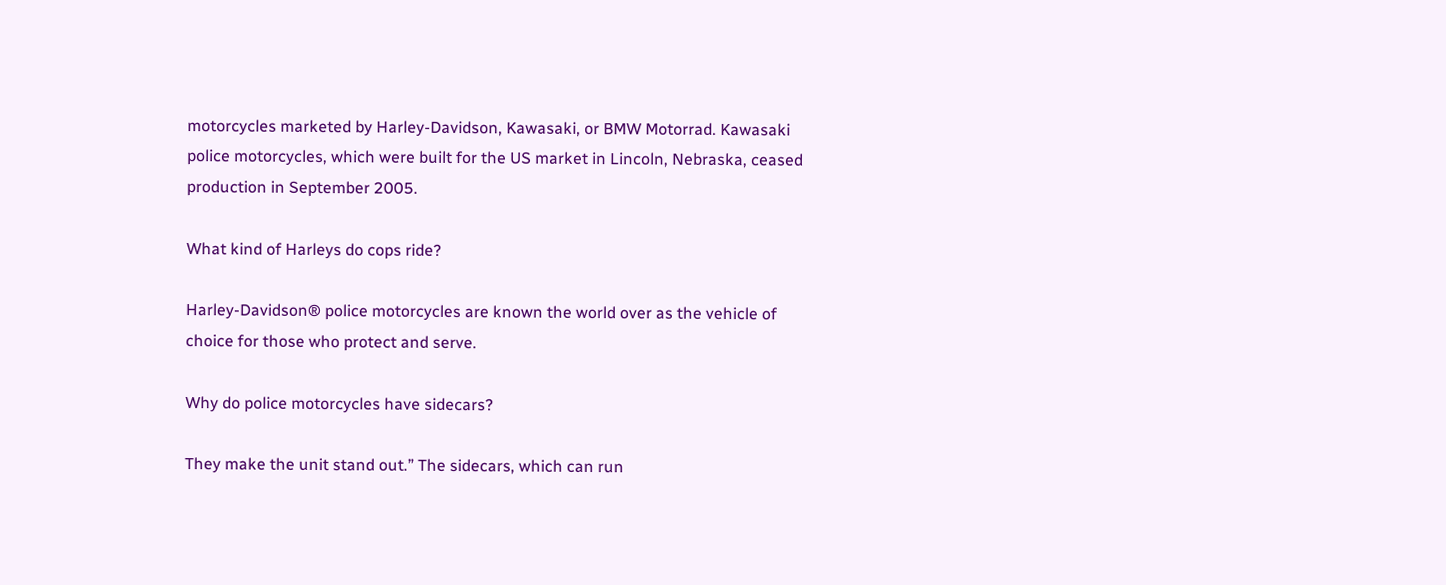motorcycles marketed by Harley-Davidson, Kawasaki, or BMW Motorrad. Kawasaki police motorcycles, which were built for the US market in Lincoln, Nebraska, ceased production in September 2005.

What kind of Harleys do cops ride?

Harley-Davidson® police motorcycles are known the world over as the vehicle of choice for those who protect and serve.

Why do police motorcycles have sidecars?

They make the unit stand out.” The sidecars, which can run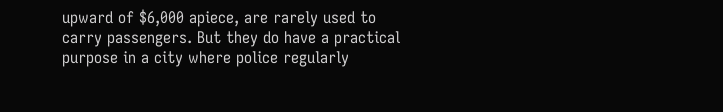upward of $6,000 apiece, are rarely used to carry passengers. But they do have a practical purpose in a city where police regularly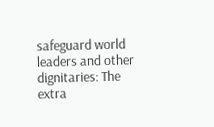safeguard world leaders and other dignitaries: The extra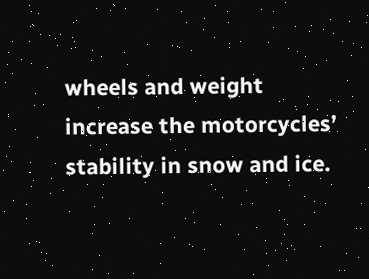wheels and weight increase the motorcycles’ stability in snow and ice.